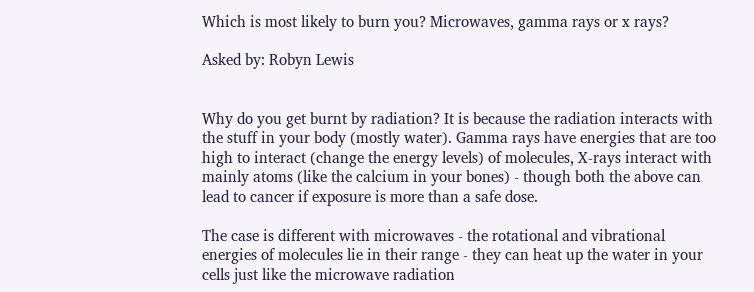Which is most likely to burn you? Microwaves, gamma rays or x rays?

Asked by: Robyn Lewis


Why do you get burnt by radiation? It is because the radiation interacts with the stuff in your body (mostly water). Gamma rays have energies that are too high to interact (change the energy levels) of molecules, X-rays interact with mainly atoms (like the calcium in your bones) - though both the above can lead to cancer if exposure is more than a safe dose.

The case is different with microwaves - the rotational and vibrational energies of molecules lie in their range - they can heat up the water in your cells just like the microwave radiation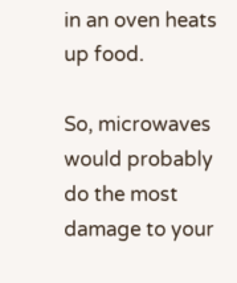in an oven heats up food.

So, microwaves would probably do the most damage to your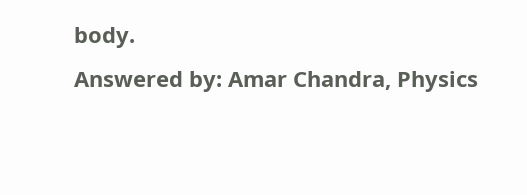body.
Answered by: Amar Chandra, Physics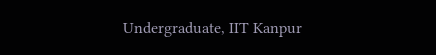Undergraduate, IIT Kanpur